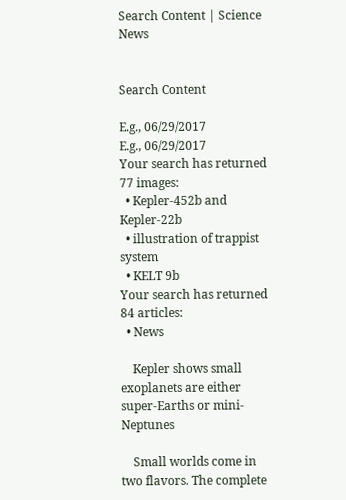Search Content | Science News


Search Content

E.g., 06/29/2017
E.g., 06/29/2017
Your search has returned 77 images:
  • Kepler-452b and Kepler-22b
  • illustration of trappist system
  • KELT 9b
Your search has returned 84 articles:
  • News

    Kepler shows small exoplanets are either super-Earths or mini-Neptunes

    Small worlds come in two flavors. The complete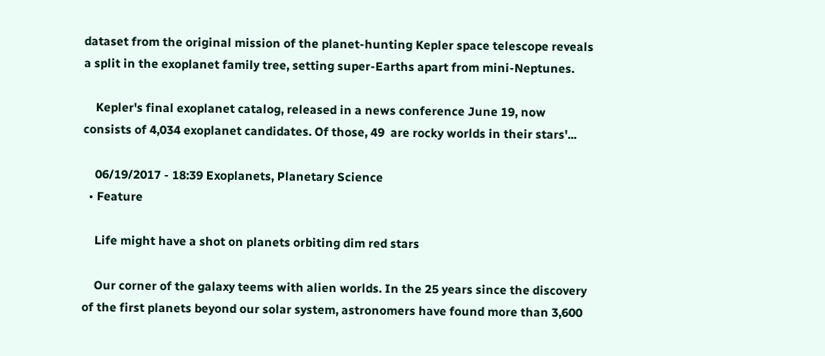dataset from the original mission of the planet-hunting Kepler space telescope reveals a split in the exoplanet family tree, setting super-Earths apart from mini-Neptunes.

    Kepler's final exoplanet catalog, released in a news conference June 19, now consists of 4,034 exoplanet candidates. Of those, 49  are rocky worlds in their stars'...

    06/19/2017 - 18:39 Exoplanets, Planetary Science
  • Feature

    Life might have a shot on planets orbiting dim red stars

    Our corner of the galaxy teems with alien worlds. In the 25 years since the discovery of the first planets beyond our solar system, astronomers have found more than 3,600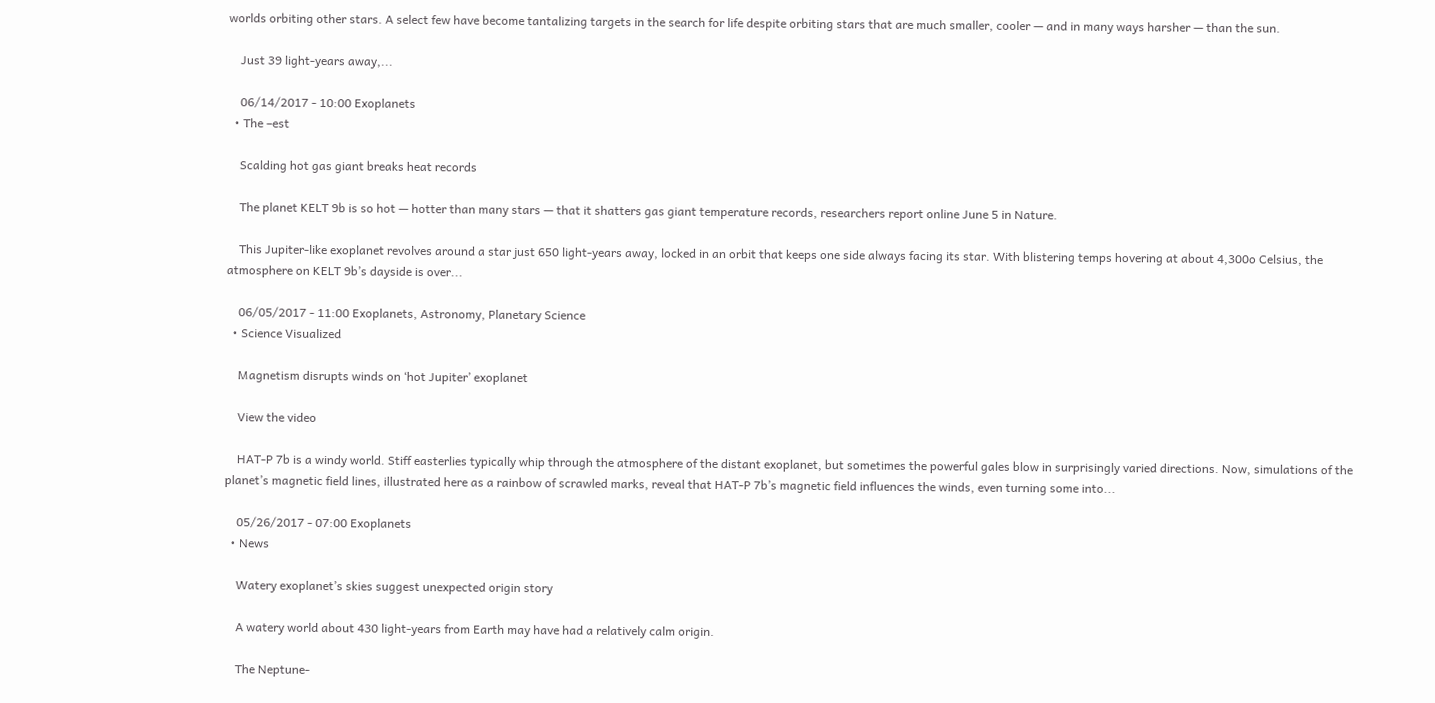worlds orbiting other stars. A select few have become tantalizing targets in the search for life despite orbiting stars that are much smaller, cooler — and in many ways harsher — than the sun.

    Just 39 light-years away,...

    06/14/2017 - 10:00 Exoplanets
  • The –est

    Scalding hot gas giant breaks heat records

    The planet KELT 9b is so hot — hotter than many stars — that it shatters gas giant temperature records, researchers report online June 5 in Nature.

    This Jupiter-like exoplanet revolves around a star just 650 light-years away, locked in an orbit that keeps one side always facing its star. With blistering temps hovering at about 4,300o Celsius, the atmosphere on KELT 9b’s dayside is over...

    06/05/2017 - 11:00 Exoplanets, Astronomy, Planetary Science
  • Science Visualized

    Magnetism disrupts winds on ‘hot Jupiter’ exoplanet

    View the video

    HAT-P 7b is a windy world. Stiff easterlies typically whip through the atmosphere of the distant exoplanet, but sometimes the powerful gales blow in surprisingly varied directions. Now, simulations of the planet’s magnetic field lines, illustrated here as a rainbow of scrawled marks, reveal that HAT-P 7b’s magnetic field influences the winds, even turning some into...

    05/26/2017 - 07:00 Exoplanets
  • News

    Watery exoplanet’s skies suggest unexpected origin story

    A watery world about 430 light-years from Earth may have had a relatively calm origin.

    The Neptune-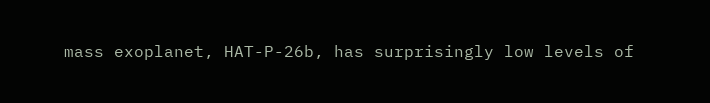mass exoplanet, HAT-P-26b, has surprisingly low levels of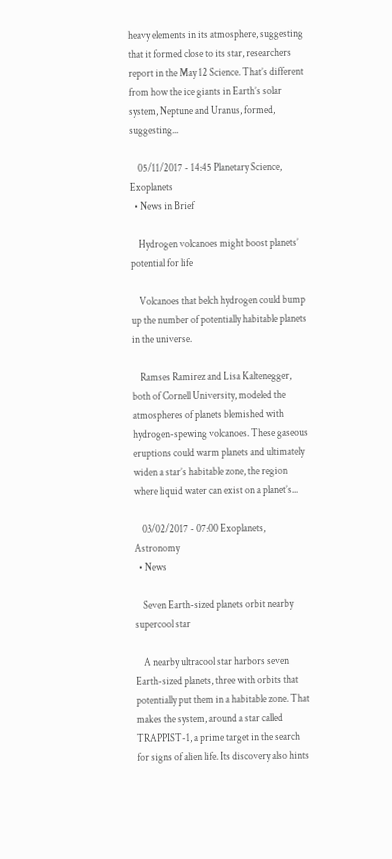heavy elements in its atmosphere, suggesting that it formed close to its star, researchers report in the May 12 Science. That’s different from how the ice giants in Earth’s solar system, Neptune and Uranus, formed, suggesting...

    05/11/2017 - 14:45 Planetary Science, Exoplanets
  • News in Brief

    Hydrogen volcanoes might boost planets’ potential for life

    Volcanoes that belch hydrogen could bump up the number of potentially habitable planets in the universe.

    Ramses Ramirez and Lisa Kaltenegger, both of Cornell University, modeled the atmospheres of planets blemished with hydrogen-spewing volcanoes. These gaseous eruptions could warm planets and ultimately widen a star’s habitable zone, the region where liquid water can exist on a planet’s...

    03/02/2017 - 07:00 Exoplanets, Astronomy
  • News

    Seven Earth-sized planets orbit nearby supercool star

    A nearby ultracool star harbors seven Earth-sized planets, three with orbits that potentially put them in a habitable zone. That makes the system, around a star called TRAPPIST-1, a prime target in the search for signs of alien life. Its discovery also hints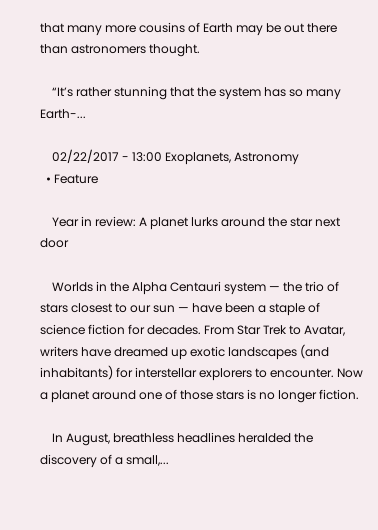that many more cousins of Earth may be out there than astronomers thought.

    “It’s rather stunning that the system has so many Earth-...

    02/22/2017 - 13:00 Exoplanets, Astronomy
  • Feature

    Year in review: A planet lurks around the star next door

    Worlds in the Alpha Centauri system — the trio of stars closest to our sun — have been a staple of science fiction for decades. From Star Trek to Avatar, writers have dreamed up exotic landscapes (and inhabitants) for interstellar explorers to encounter. Now a planet around one of those stars is no longer fiction.

    In August, breathless headlines heralded the discovery of a small,...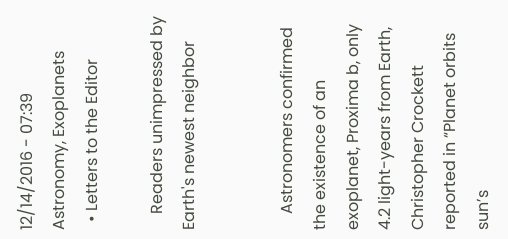12/14/2016 - 07:39 Astronomy, Exoplanets
  • Letters to the Editor

    Readers unimpressed by Earth's newest neighbor


    Astronomers confirmed the existence of an exoplanet, Proxima b, only 4.2 light-years from Earth, Christopher Crockett reported in “Planet orbits sun’s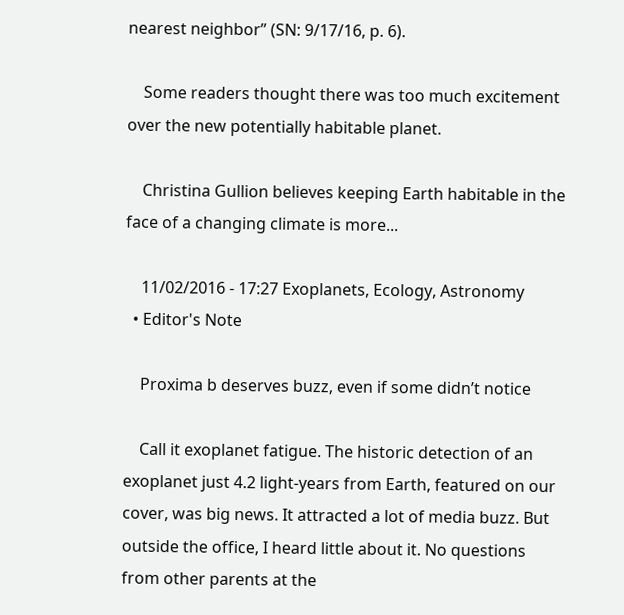nearest neighbor” (SN: 9/17/16, p. 6).

    Some readers thought there was too much excitement over the new potentially habitable planet.

    Christina Gullion believes keeping Earth habitable in the face of a changing climate is more...

    11/02/2016 - 17:27 Exoplanets, Ecology, Astronomy
  • Editor's Note

    Proxima b deserves buzz, even if some didn’t notice

    Call it exoplanet fatigue. The historic detection of an exoplanet just 4.2 light-years from Earth, featured on our cover, was big news. It attracted a lot of media buzz. But outside the office, I heard little about it. No questions from other parents at the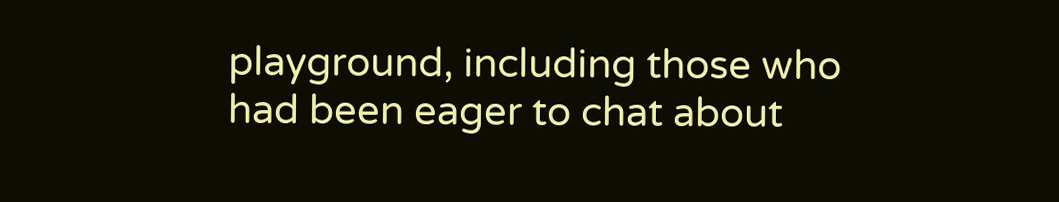playground, including those who had been eager to chat about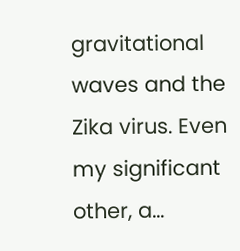gravitational waves and the Zika virus. Even my significant other, a...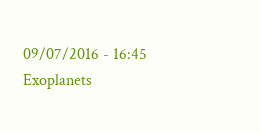09/07/2016 - 16:45 Exoplanets